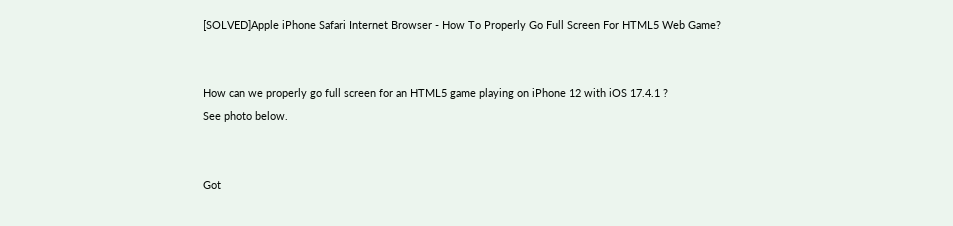[SOLVED]Apple iPhone Safari Internet Browser - How To Properly Go Full Screen For HTML5 Web Game?


How can we properly go full screen for an HTML5 game playing on iPhone 12 with iOS 17.4.1 ?
See photo below.


Got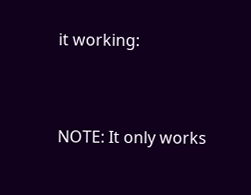it working:


NOTE: It only works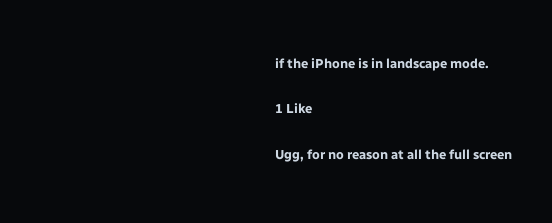if the iPhone is in landscape mode.

1 Like

Ugg, for no reason at all the full screen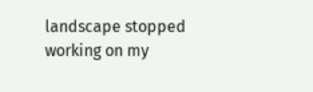landscape stopped working on my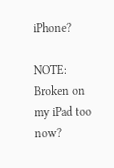iPhone?

NOTE: Broken on my iPad too now?